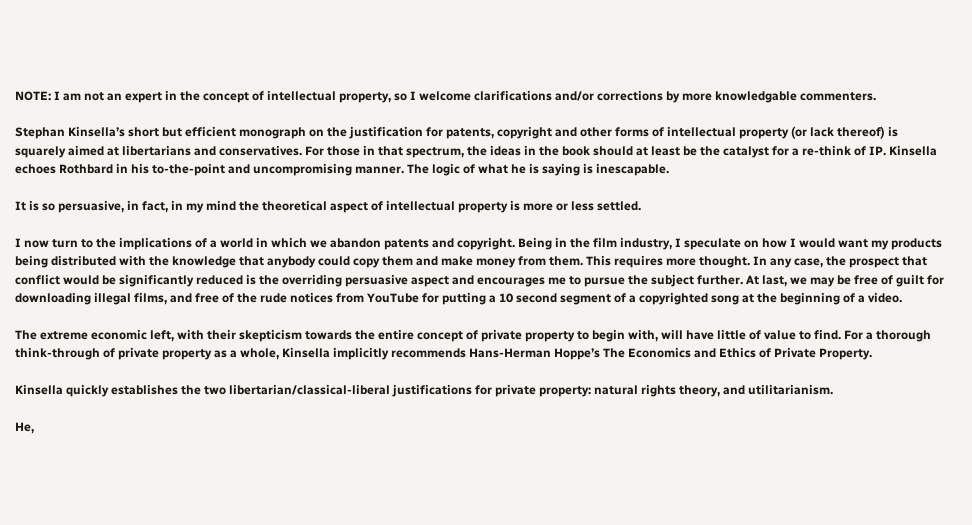NOTE: I am not an expert in the concept of intellectual property, so I welcome clarifications and/or corrections by more knowledgable commenters.

Stephan Kinsella’s short but efficient monograph on the justification for patents, copyright and other forms of intellectual property (or lack thereof) is squarely aimed at libertarians and conservatives. For those in that spectrum, the ideas in the book should at least be the catalyst for a re-think of IP. Kinsella echoes Rothbard in his to-the-point and uncompromising manner. The logic of what he is saying is inescapable.

It is so persuasive, in fact, in my mind the theoretical aspect of intellectual property is more or less settled.

I now turn to the implications of a world in which we abandon patents and copyright. Being in the film industry, I speculate on how I would want my products being distributed with the knowledge that anybody could copy them and make money from them. This requires more thought. In any case, the prospect that conflict would be significantly reduced is the overriding persuasive aspect and encourages me to pursue the subject further. At last, we may be free of guilt for downloading illegal films, and free of the rude notices from YouTube for putting a 10 second segment of a copyrighted song at the beginning of a video.

The extreme economic left, with their skepticism towards the entire concept of private property to begin with, will have little of value to find. For a thorough think-through of private property as a whole, Kinsella implicitly recommends Hans-Herman Hoppe’s The Economics and Ethics of Private Property.

Kinsella quickly establishes the two libertarian/classical-liberal justifications for private property: natural rights theory, and utilitarianism.

He,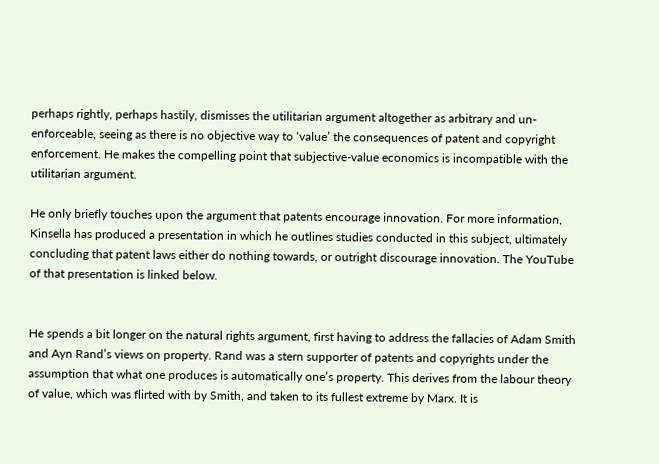perhaps rightly, perhaps hastily, dismisses the utilitarian argument altogether as arbitrary and un-enforceable, seeing as there is no objective way to ‘value’ the consequences of patent and copyright enforcement. He makes the compelling point that subjective-value economics is incompatible with the utilitarian argument.

He only briefly touches upon the argument that patents encourage innovation. For more information, Kinsella has produced a presentation in which he outlines studies conducted in this subject, ultimately concluding that patent laws either do nothing towards, or outright discourage innovation. The YouTube of that presentation is linked below.


He spends a bit longer on the natural rights argument, first having to address the fallacies of Adam Smith and Ayn Rand’s views on property. Rand was a stern supporter of patents and copyrights under the assumption that what one produces is automatically one’s property. This derives from the labour theory of value, which was flirted with by Smith, and taken to its fullest extreme by Marx. It is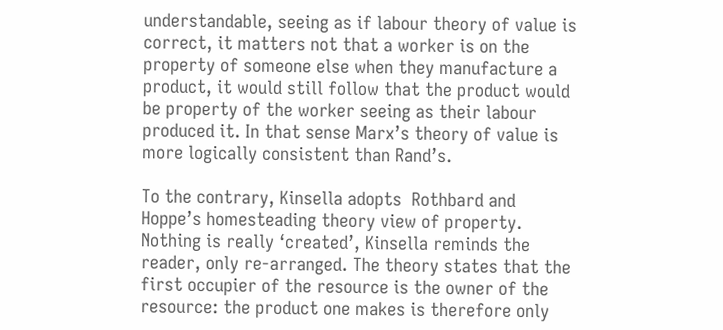understandable, seeing as if labour theory of value is correct, it matters not that a worker is on the property of someone else when they manufacture a product, it would still follow that the product would be property of the worker seeing as their labour produced it. In that sense Marx’s theory of value is more logically consistent than Rand’s.

To the contrary, Kinsella adopts  Rothbard and Hoppe’s homesteading theory view of property. Nothing is really ‘created’, Kinsella reminds the reader, only re-arranged. The theory states that the first occupier of the resource is the owner of the resource: the product one makes is therefore only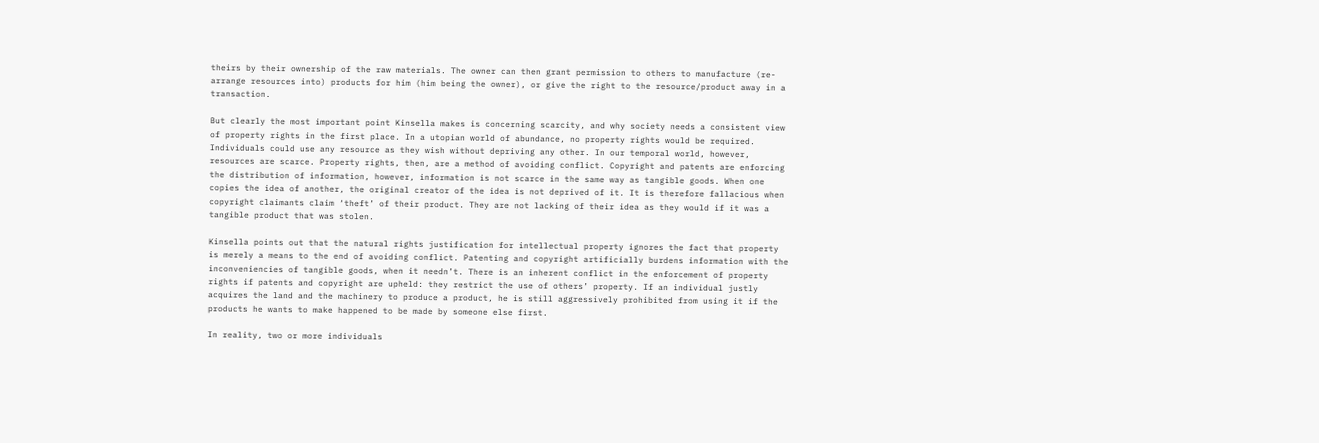theirs by their ownership of the raw materials. The owner can then grant permission to others to manufacture (re-arrange resources into) products for him (him being the owner), or give the right to the resource/product away in a transaction.

But clearly the most important point Kinsella makes is concerning scarcity, and why society needs a consistent view of property rights in the first place. In a utopian world of abundance, no property rights would be required. Individuals could use any resource as they wish without depriving any other. In our temporal world, however, resources are scarce. Property rights, then, are a method of avoiding conflict. Copyright and patents are enforcing the distribution of information, however, information is not scarce in the same way as tangible goods. When one copies the idea of another, the original creator of the idea is not deprived of it. It is therefore fallacious when copyright claimants claim ‘theft’ of their product. They are not lacking of their idea as they would if it was a tangible product that was stolen.

Kinsella points out that the natural rights justification for intellectual property ignores the fact that property is merely a means to the end of avoiding conflict. Patenting and copyright artificially burdens information with the inconveniencies of tangible goods, when it needn’t. There is an inherent conflict in the enforcement of property rights if patents and copyright are upheld: they restrict the use of others’ property. If an individual justly acquires the land and the machinery to produce a product, he is still aggressively prohibited from using it if the products he wants to make happened to be made by someone else first.

In reality, two or more individuals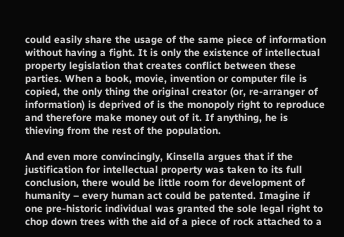could easily share the usage of the same piece of information without having a fight. It is only the existence of intellectual property legislation that creates conflict between these parties. When a book, movie, invention or computer file is copied, the only thing the original creator (or, re-arranger of information) is deprived of is the monopoly right to reproduce and therefore make money out of it. If anything, he is thieving from the rest of the population.

And even more convincingly, Kinsella argues that if the justification for intellectual property was taken to its full conclusion, there would be little room for development of humanity – every human act could be patented. Imagine if one pre-historic individual was granted the sole legal right to chop down trees with the aid of a piece of rock attached to a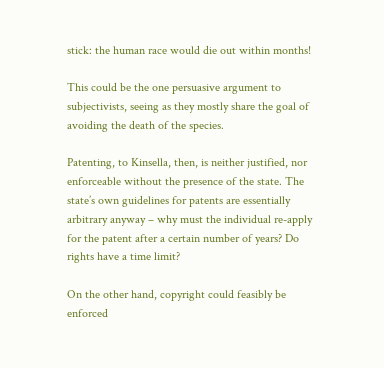stick: the human race would die out within months!

This could be the one persuasive argument to subjectivists, seeing as they mostly share the goal of avoiding the death of the species.

Patenting, to Kinsella, then, is neither justified, nor enforceable without the presence of the state. The state’s own guidelines for patents are essentially arbitrary anyway – why must the individual re-apply for the patent after a certain number of years? Do rights have a time limit?

On the other hand, copyright could feasibly be enforced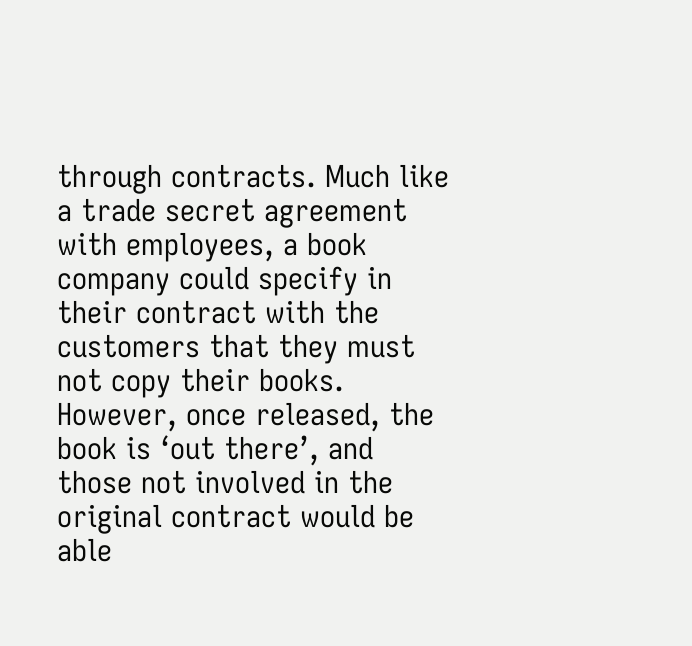through contracts. Much like a trade secret agreement with employees, a book company could specify in their contract with the customers that they must not copy their books. However, once released, the book is ‘out there’, and those not involved in the original contract would be able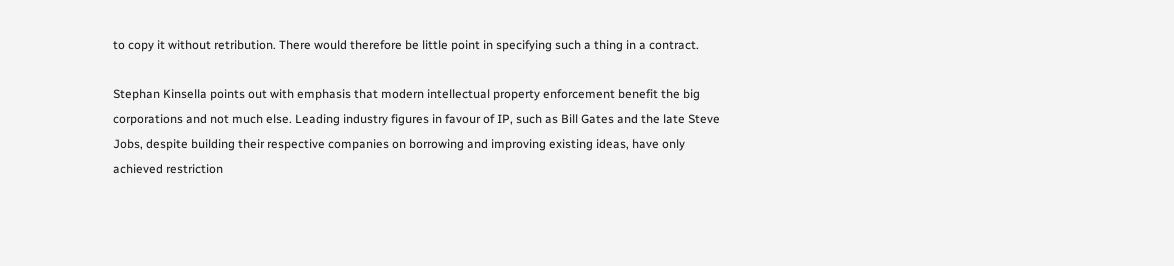to copy it without retribution. There would therefore be little point in specifying such a thing in a contract.

Stephan Kinsella points out with emphasis that modern intellectual property enforcement benefit the big corporations and not much else. Leading industry figures in favour of IP, such as Bill Gates and the late Steve Jobs, despite building their respective companies on borrowing and improving existing ideas, have only achieved restriction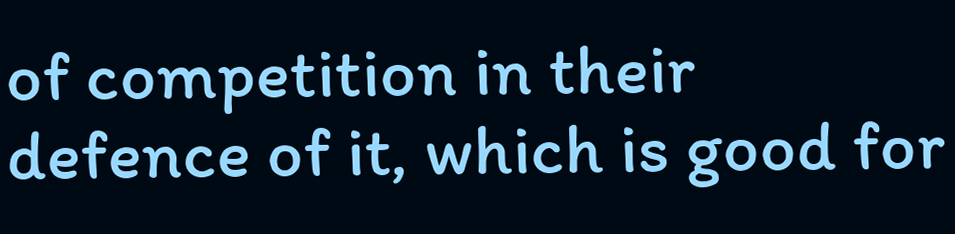of competition in their defence of it, which is good for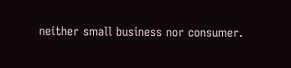neither small business nor consumer.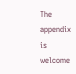The appendix is welcome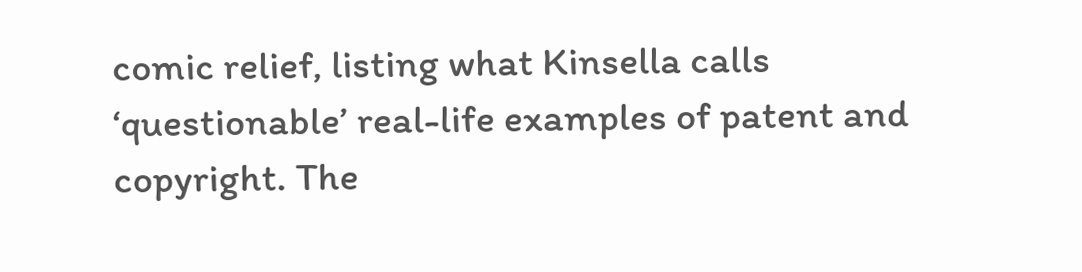comic relief, listing what Kinsella calls ‘questionable’ real-life examples of patent and copyright. The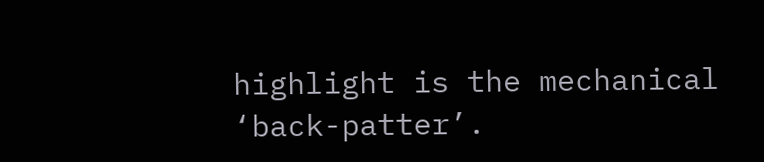highlight is the mechanical ‘back-patter’.